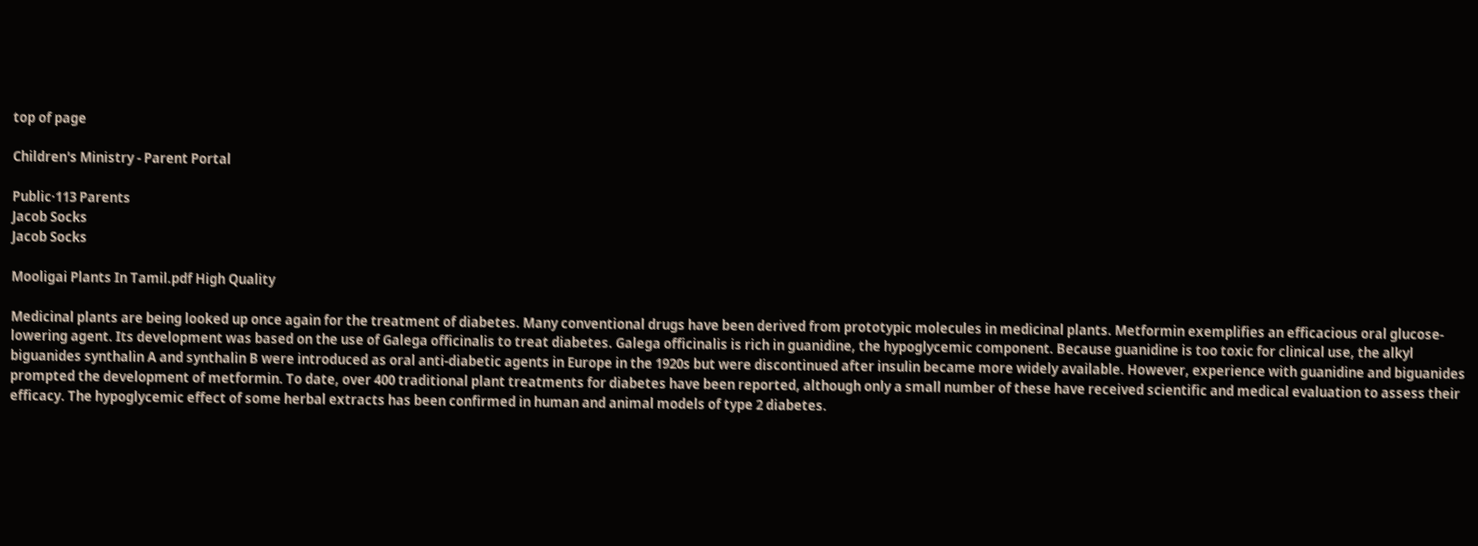top of page

Children's Ministry - Parent Portal

Public·113 Parents
Jacob Socks
Jacob Socks

Mooligai Plants In Tamil.pdf High Quality

Medicinal plants are being looked up once again for the treatment of diabetes. Many conventional drugs have been derived from prototypic molecules in medicinal plants. Metformin exemplifies an efficacious oral glucose-lowering agent. Its development was based on the use of Galega officinalis to treat diabetes. Galega officinalis is rich in guanidine, the hypoglycemic component. Because guanidine is too toxic for clinical use, the alkyl biguanides synthalin A and synthalin B were introduced as oral anti-diabetic agents in Europe in the 1920s but were discontinued after insulin became more widely available. However, experience with guanidine and biguanides prompted the development of metformin. To date, over 400 traditional plant treatments for diabetes have been reported, although only a small number of these have received scientific and medical evaluation to assess their efficacy. The hypoglycemic effect of some herbal extracts has been confirmed in human and animal models of type 2 diabetes.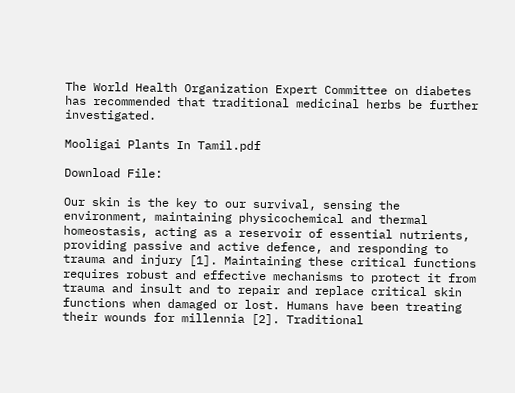The World Health Organization Expert Committee on diabetes has recommended that traditional medicinal herbs be further investigated.

Mooligai Plants In Tamil.pdf

Download File:

Our skin is the key to our survival, sensing the environment, maintaining physicochemical and thermal homeostasis, acting as a reservoir of essential nutrients, providing passive and active defence, and responding to trauma and injury [1]. Maintaining these critical functions requires robust and effective mechanisms to protect it from trauma and insult and to repair and replace critical skin functions when damaged or lost. Humans have been treating their wounds for millennia [2]. Traditional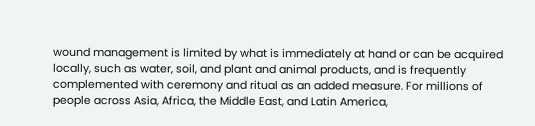wound management is limited by what is immediately at hand or can be acquired locally, such as water, soil, and plant and animal products, and is frequently complemented with ceremony and ritual as an added measure. For millions of people across Asia, Africa, the Middle East, and Latin America,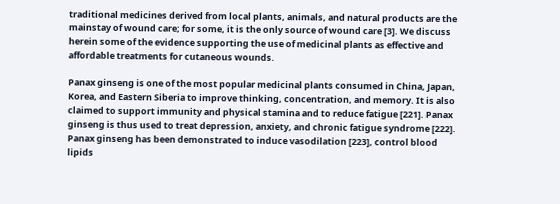traditional medicines derived from local plants, animals, and natural products are the mainstay of wound care; for some, it is the only source of wound care [3]. We discuss herein some of the evidence supporting the use of medicinal plants as effective and affordable treatments for cutaneous wounds.

Panax ginseng is one of the most popular medicinal plants consumed in China, Japan, Korea, and Eastern Siberia to improve thinking, concentration, and memory. It is also claimed to support immunity and physical stamina and to reduce fatigue [221]. Panax ginseng is thus used to treat depression, anxiety, and chronic fatigue syndrome [222]. Panax ginseng has been demonstrated to induce vasodilation [223], control blood lipids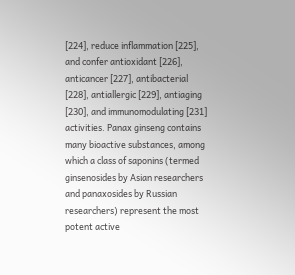[224], reduce inflammation [225], and confer antioxidant [226], anticancer [227], antibacterial [228], antiallergic [229], antiaging [230], and immunomodulating [231] activities. Panax ginseng contains many bioactive substances, among which a class of saponins (termed ginsenosides by Asian researchers and panaxosides by Russian researchers) represent the most potent active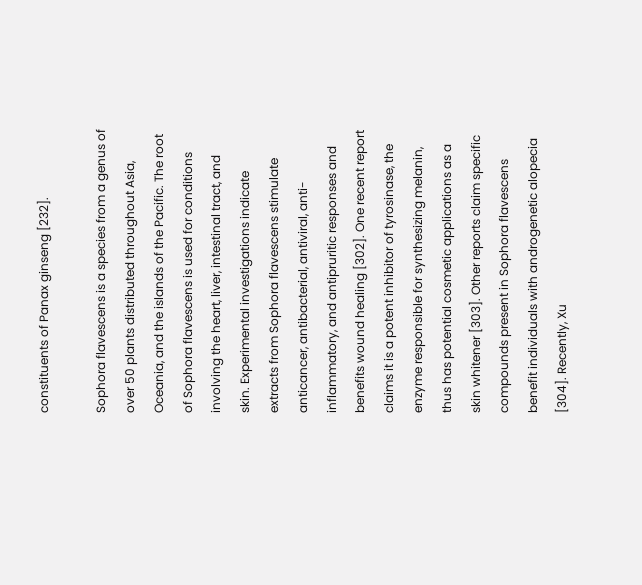constituents of Panax ginseng [232].

Sophora flavescens is a species from a genus of over 50 plants distributed throughout Asia, Oceania, and the islands of the Pacific. The root of Sophora flavescens is used for conditions involving the heart, liver, intestinal tract, and skin. Experimental investigations indicate extracts from Sophora flavescens stimulate anticancer, antibacterial, antiviral, anti-inflammatory, and antipruritic responses and benefits wound healing [302]. One recent report claims it is a potent inhibitor of tyrosinase, the enzyme responsible for synthesizing melanin, thus has potential cosmetic applications as a skin whitener [303]. Other reports claim specific compounds present in Sophora flavescens benefit individuals with androgenetic alopecia [304]. Recently, Xu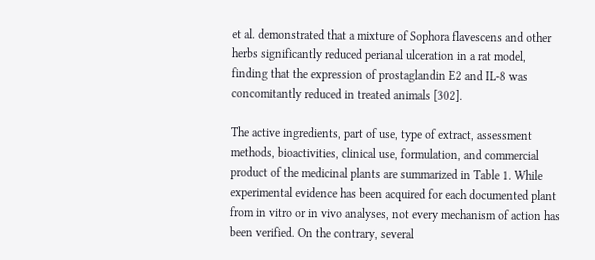et al. demonstrated that a mixture of Sophora flavescens and other herbs significantly reduced perianal ulceration in a rat model, finding that the expression of prostaglandin E2 and IL-8 was concomitantly reduced in treated animals [302].

The active ingredients, part of use, type of extract, assessment methods, bioactivities, clinical use, formulation, and commercial product of the medicinal plants are summarized in Table 1. While experimental evidence has been acquired for each documented plant from in vitro or in vivo analyses, not every mechanism of action has been verified. On the contrary, several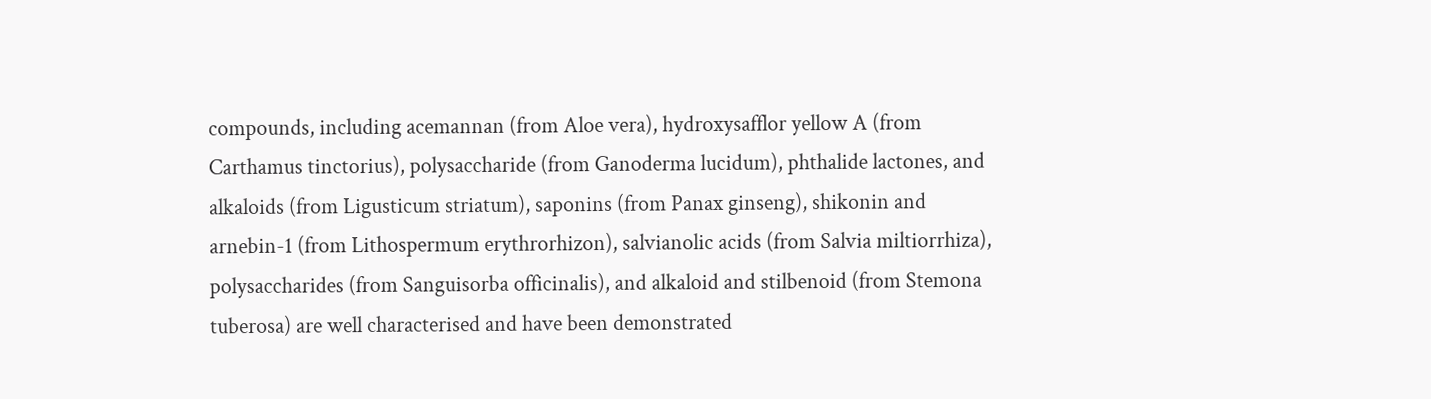compounds, including acemannan (from Aloe vera), hydroxysafflor yellow A (from Carthamus tinctorius), polysaccharide (from Ganoderma lucidum), phthalide lactones, and alkaloids (from Ligusticum striatum), saponins (from Panax ginseng), shikonin and arnebin-1 (from Lithospermum erythrorhizon), salvianolic acids (from Salvia miltiorrhiza), polysaccharides (from Sanguisorba officinalis), and alkaloid and stilbenoid (from Stemona tuberosa) are well characterised and have been demonstrated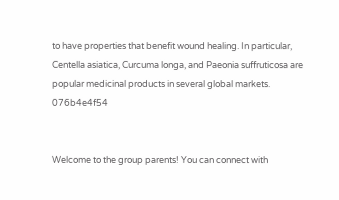to have properties that benefit wound healing. In particular, Centella asiatica, Curcuma longa, and Paeonia suffruticosa are popular medicinal products in several global markets. 076b4e4f54


Welcome to the group parents! You can connect with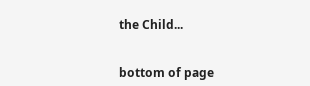the Child...


bottom of page